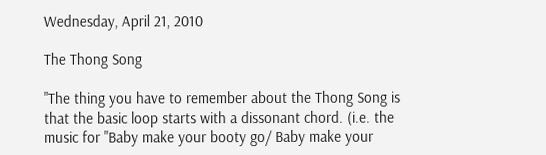Wednesday, April 21, 2010

The Thong Song

"The thing you have to remember about the Thong Song is that the basic loop starts with a dissonant chord. (i.e. the music for "Baby make your booty go/ Baby make your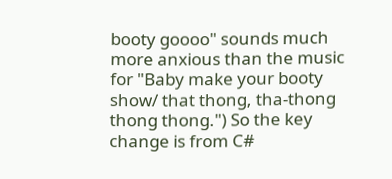booty goooo" sounds much more anxious than the music for "Baby make your booty show/ that thong, tha-thong thong thong.") So the key change is from C#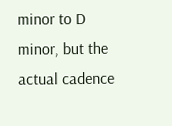minor to D minor, but the actual cadence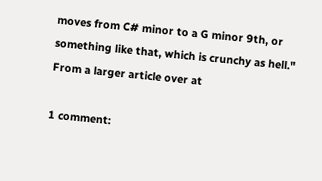moves from C# minor to a G minor 9th, or something like that, which is crunchy as hell."
From a larger article over at

1 comment: